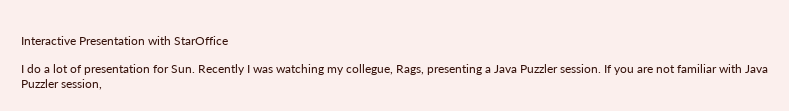Interactive Presentation with StarOffice

I do a lot of presentation for Sun. Recently I was watching my collegue, Rags, presenting a Java Puzzler session. If you are not familiar with Java Puzzler session,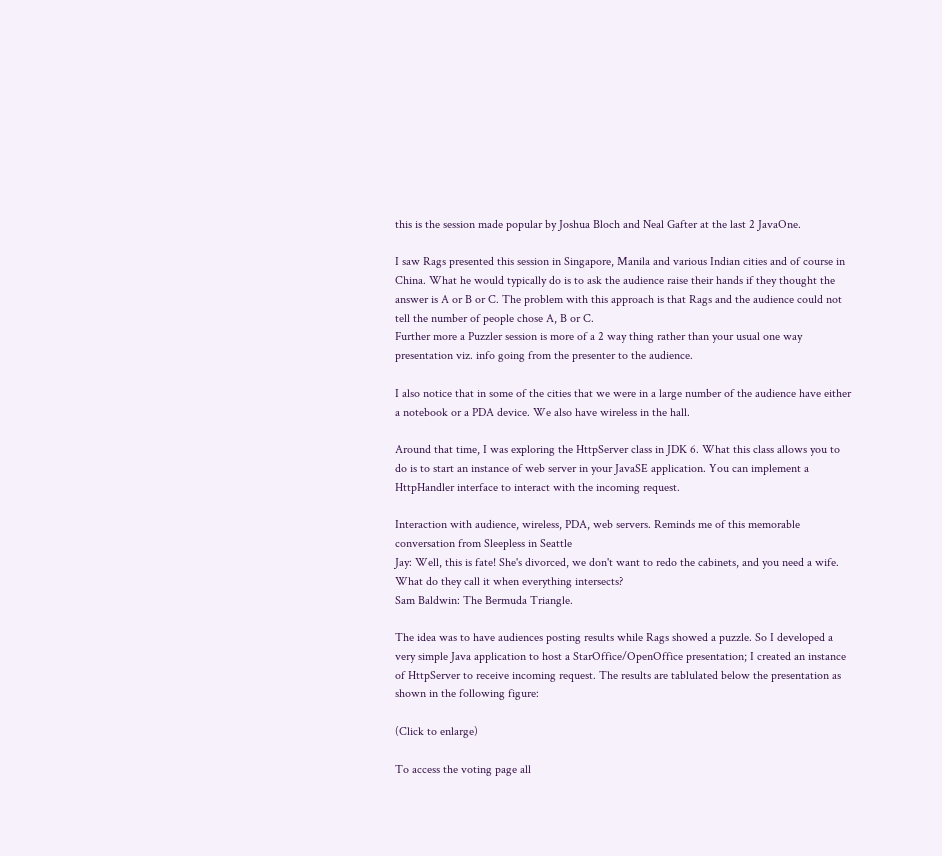this is the session made popular by Joshua Bloch and Neal Gafter at the last 2 JavaOne.

I saw Rags presented this session in Singapore, Manila and various Indian cities and of course in China. What he would typically do is to ask the audience raise their hands if they thought the answer is A or B or C. The problem with this approach is that Rags and the audience could not tell the number of people chose A, B or C.
Further more a Puzzler session is more of a 2 way thing rather than your usual one way presentation viz. info going from the presenter to the audience.

I also notice that in some of the cities that we were in a large number of the audience have either a notebook or a PDA device. We also have wireless in the hall.

Around that time, I was exploring the HttpServer class in JDK 6. What this class allows you to do is to start an instance of web server in your JavaSE application. You can implement a HttpHandler interface to interact with the incoming request.

Interaction with audience, wireless, PDA, web servers. Reminds me of this memorable conversation from Sleepless in Seattle
Jay: Well, this is fate! She's divorced, we don't want to redo the cabinets, and you need a wife. What do they call it when everything intersects?
Sam Baldwin: The Bermuda Triangle.

The idea was to have audiences posting results while Rags showed a puzzle. So I developed a very simple Java application to host a StarOffice/OpenOffice presentation; I created an instance of HttpServer to receive incoming request. The results are tablulated below the presentation as shown in the following figure:

(Click to enlarge)

To access the voting page all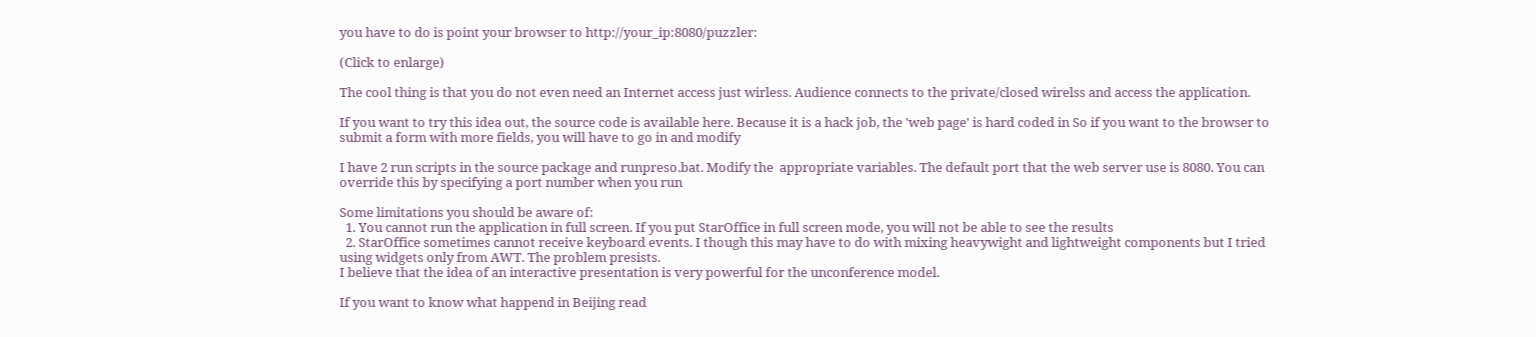you have to do is point your browser to http://your_ip:8080/puzzler:

(Click to enlarge)

The cool thing is that you do not even need an Internet access just wirless. Audience connects to the private/closed wirelss and access the application.

If you want to try this idea out, the source code is available here. Because it is a hack job, the 'web page' is hard coded in So if you want to the browser to submit a form with more fields, you will have to go in and modify

I have 2 run scripts in the source package and runpreso.bat. Modify the  appropriate variables. The default port that the web server use is 8080. You can override this by specifying a port number when you run

Some limitations you should be aware of:
  1. You cannot run the application in full screen. If you put StarOffice in full screen mode, you will not be able to see the results
  2. StarOffice sometimes cannot receive keyboard events. I though this may have to do with mixing heavywight and lightweight components but I tried using widgets only from AWT. The problem presists.
I believe that the idea of an interactive presentation is very powerful for the unconference model.

If you want to know what happend in Beijing read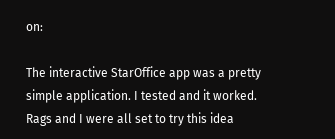on:

The interactive StarOffice app was a pretty simple application. I tested and it worked. Rags and I were all set to try this idea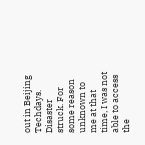out in Beijing Techdays. Disaster struck. For some reason unknown to me at that time, I was not able to access the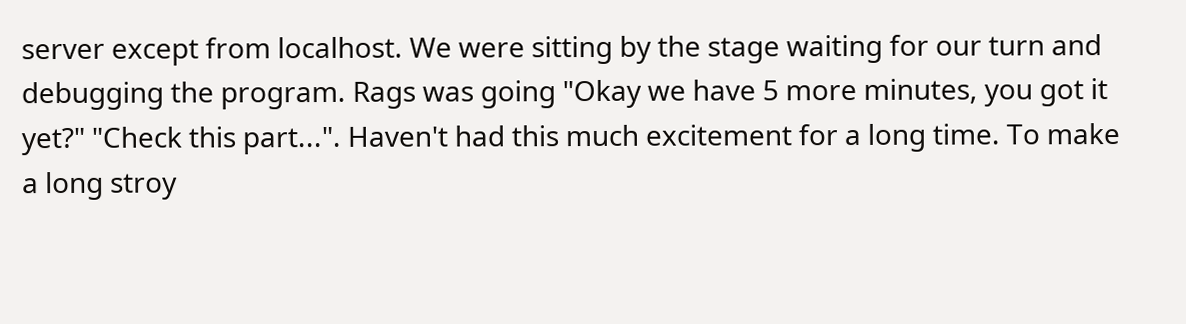server except from localhost. We were sitting by the stage waiting for our turn and debugging the program. Rags was going "Okay we have 5 more minutes, you got it yet?" "Check this part...". Haven't had this much excitement for a long time. To make a long stroy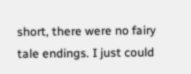short, there were no fairy tale endings. I just could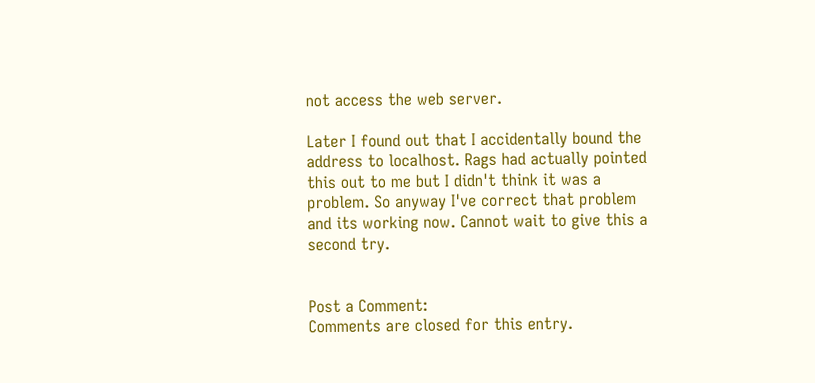not access the web server.

Later I found out that I accidentally bound the address to localhost. Rags had actually pointed this out to me but I didn't think it was a problem. So anyway I've correct that problem and its working now. Cannot wait to give this a second try.


Post a Comment:
Comments are closed for this entry.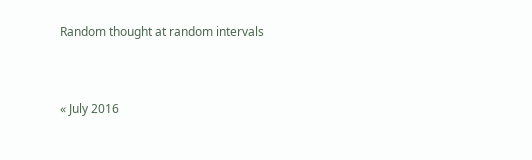Random thought at random intervals


« July 2016